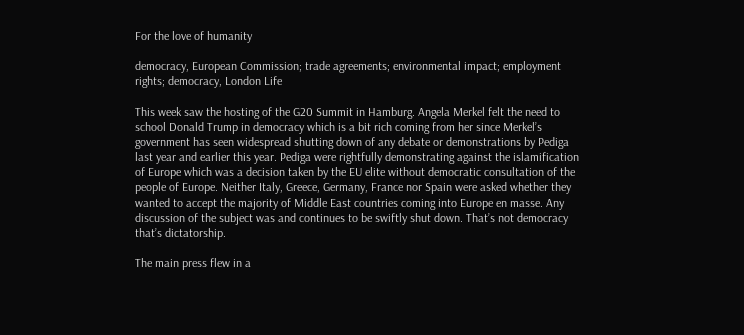For the love of humanity

democracy, European Commission; trade agreements; environmental impact; employment rights; democracy, London Life

This week saw the hosting of the G20 Summit in Hamburg. Angela Merkel felt the need to school Donald Trump in democracy which is a bit rich coming from her since Merkel’s government has seen widespread shutting down of any debate or demonstrations by Pediga last year and earlier this year. Pediga were rightfully demonstrating against the islamification of Europe which was a decision taken by the EU elite without democratic consultation of the people of Europe. Neither Italy, Greece, Germany, France nor Spain were asked whether they wanted to accept the majority of Middle East countries coming into Europe en masse. Any discussion of the subject was and continues to be swiftly shut down. That’s not democracy that’s dictatorship.

The main press flew in a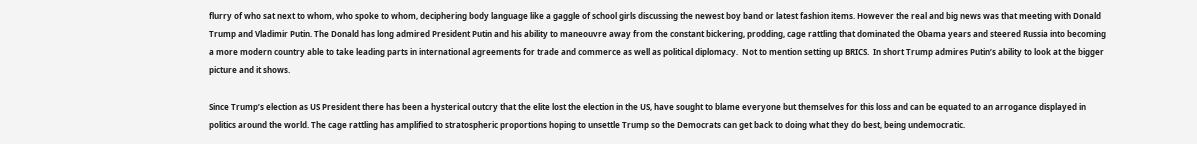flurry of who sat next to whom, who spoke to whom, deciphering body language like a gaggle of school girls discussing the newest boy band or latest fashion items. However the real and big news was that meeting with Donald Trump and Vladimir Putin. The Donald has long admired President Putin and his ability to maneouvre away from the constant bickering, prodding, cage rattling that dominated the Obama years and steered Russia into becoming a more modern country able to take leading parts in international agreements for trade and commerce as well as political diplomacy.  Not to mention setting up BRICS.  In short Trump admires Putin’s ability to look at the bigger picture and it shows.

Since Trump’s election as US President there has been a hysterical outcry that the elite lost the election in the US, have sought to blame everyone but themselves for this loss and can be equated to an arrogance displayed in politics around the world. The cage rattling has amplified to stratospheric proportions hoping to unsettle Trump so the Democrats can get back to doing what they do best, being undemocratic.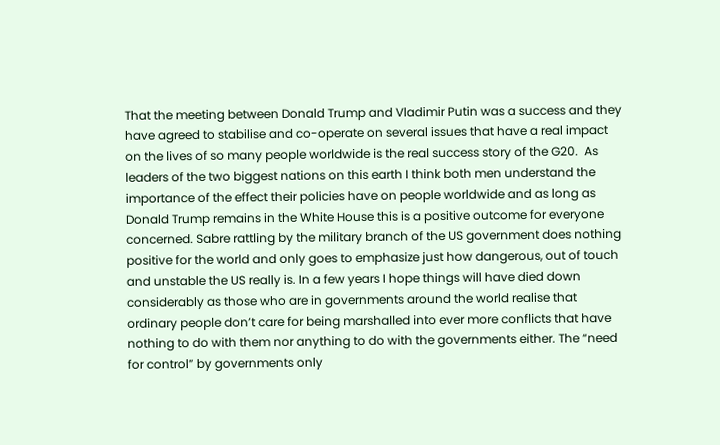That the meeting between Donald Trump and Vladimir Putin was a success and they have agreed to stabilise and co-operate on several issues that have a real impact on the lives of so many people worldwide is the real success story of the G20.  As leaders of the two biggest nations on this earth I think both men understand the importance of the effect their policies have on people worldwide and as long as Donald Trump remains in the White House this is a positive outcome for everyone concerned. Sabre rattling by the military branch of the US government does nothing positive for the world and only goes to emphasize just how dangerous, out of touch and unstable the US really is. In a few years I hope things will have died down considerably as those who are in governments around the world realise that ordinary people don’t care for being marshalled into ever more conflicts that have nothing to do with them nor anything to do with the governments either. The “need for control” by governments only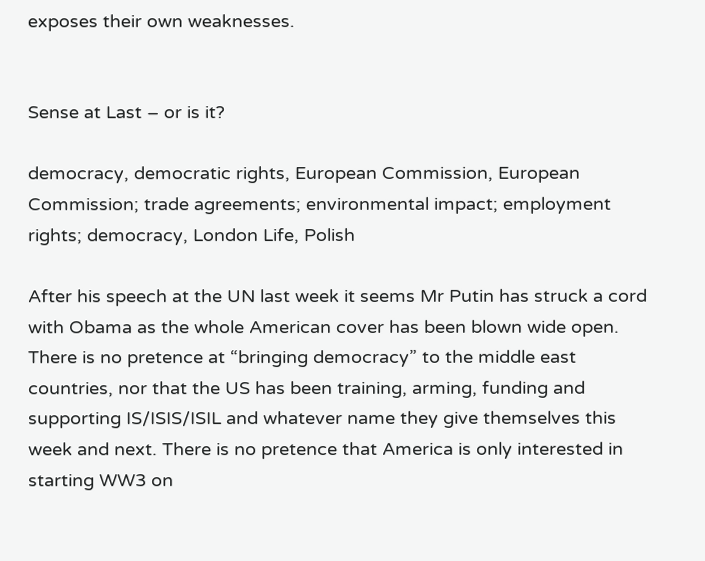exposes their own weaknesses.


Sense at Last – or is it?

democracy, democratic rights, European Commission, European Commission; trade agreements; environmental impact; employment rights; democracy, London Life, Polish

After his speech at the UN last week it seems Mr Putin has struck a cord with Obama as the whole American cover has been blown wide open.   There is no pretence at “bringing democracy” to the middle east countries, nor that the US has been training, arming, funding and supporting IS/ISIS/ISIL and whatever name they give themselves this week and next. There is no pretence that America is only interested in starting WW3 on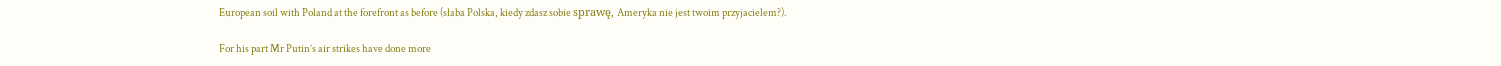European soil with Poland at the forefront as before (słaba Polska, kiedy zdasz sobie sprawę, Ameryka nie jest twoim przyjacielem?).

For his part Mr Putin’s air strikes have done more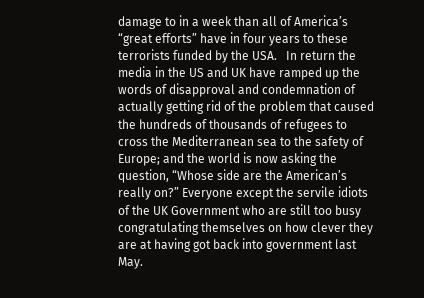damage to in a week than all of America’s “great efforts” have in four years to these terrorists funded by the USA.   In return the media in the US and UK have ramped up the words of disapproval and condemnation of actually getting rid of the problem that caused the hundreds of thousands of refugees to cross the Mediterranean sea to the safety of Europe; and the world is now asking the question, “Whose side are the American’s really on?” Everyone except the servile idiots of the UK Government who are still too busy congratulating themselves on how clever they are at having got back into government last May.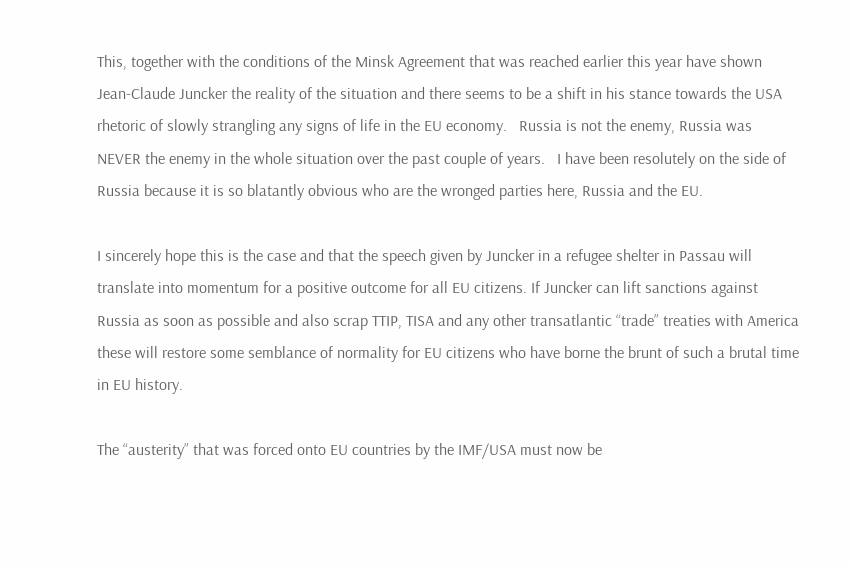This, together with the conditions of the Minsk Agreement that was reached earlier this year have shown Jean-Claude Juncker the reality of the situation and there seems to be a shift in his stance towards the USA rhetoric of slowly strangling any signs of life in the EU economy.   Russia is not the enemy, Russia was NEVER the enemy in the whole situation over the past couple of years.   I have been resolutely on the side of Russia because it is so blatantly obvious who are the wronged parties here, Russia and the EU.

I sincerely hope this is the case and that the speech given by Juncker in a refugee shelter in Passau will translate into momentum for a positive outcome for all EU citizens. If Juncker can lift sanctions against Russia as soon as possible and also scrap TTIP, TISA and any other transatlantic “trade” treaties with America these will restore some semblance of normality for EU citizens who have borne the brunt of such a brutal time in EU history.

The “austerity” that was forced onto EU countries by the IMF/USA must now be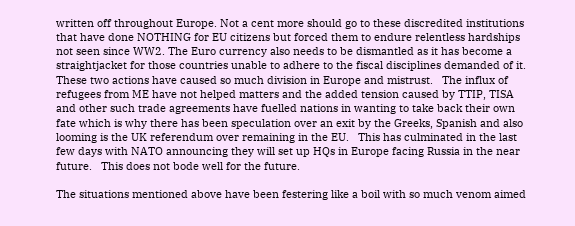written off throughout Europe. Not a cent more should go to these discredited institutions that have done NOTHING for EU citizens but forced them to endure relentless hardships not seen since WW2. The Euro currency also needs to be dismantled as it has become a straightjacket for those countries unable to adhere to the fiscal disciplines demanded of it. These two actions have caused so much division in Europe and mistrust.   The influx of refugees from ME have not helped matters and the added tension caused by TTIP, TISA and other such trade agreements have fuelled nations in wanting to take back their own fate which is why there has been speculation over an exit by the Greeks, Spanish and also looming is the UK referendum over remaining in the EU.   This has culminated in the last few days with NATO announcing they will set up HQs in Europe facing Russia in the near future.   This does not bode well for the future.

The situations mentioned above have been festering like a boil with so much venom aimed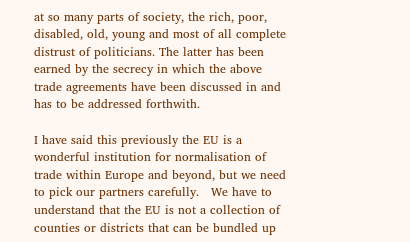at so many parts of society, the rich, poor, disabled, old, young and most of all complete distrust of politicians. The latter has been earned by the secrecy in which the above trade agreements have been discussed in and has to be addressed forthwith.

I have said this previously the EU is a wonderful institution for normalisation of trade within Europe and beyond, but we need to pick our partners carefully.   We have to understand that the EU is not a collection of counties or districts that can be bundled up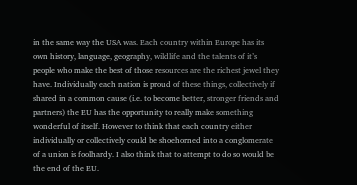in the same way the USA was. Each country within Europe has its own history, language, geography, wildlife and the talents of it’s people who make the best of those resources are the richest jewel they have. Individually each nation is proud of these things, collectively if shared in a common cause (i.e. to become better, stronger friends and partners) the EU has the opportunity to really make something wonderful of itself. However to think that each country either individually or collectively could be shoehorned into a conglomerate of a union is foolhardy. I also think that to attempt to do so would be the end of the EU.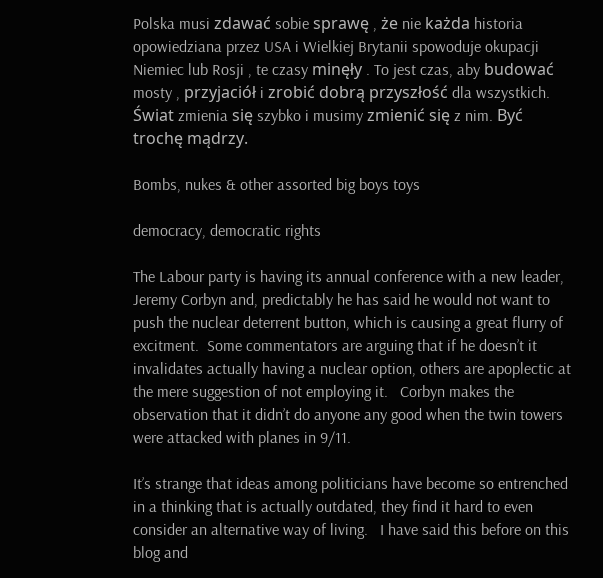Polska musi zdawać sobie sprawę , że nie każda historia opowiedziana przez USA i Wielkiej Brytanii spowoduje okupacji Niemiec lub Rosji , te czasy minęły . To jest czas, aby budować mosty , przyjaciół i zrobić dobrą przyszłość dla wszystkich. Świat zmienia się szybko i musimy zmienić się z nim. Być trochę mądrzy.

Bombs, nukes & other assorted big boys toys

democracy, democratic rights

The Labour party is having its annual conference with a new leader, Jeremy Corbyn and, predictably he has said he would not want to push the nuclear deterrent button, which is causing a great flurry of excitment.  Some commentators are arguing that if he doesn’t it invalidates actually having a nuclear option, others are apoplectic at the mere suggestion of not employing it.   Corbyn makes the observation that it didn’t do anyone any good when the twin towers were attacked with planes in 9/11.

It’s strange that ideas among politicians have become so entrenched in a thinking that is actually outdated, they find it hard to even consider an alternative way of living.   I have said this before on this blog and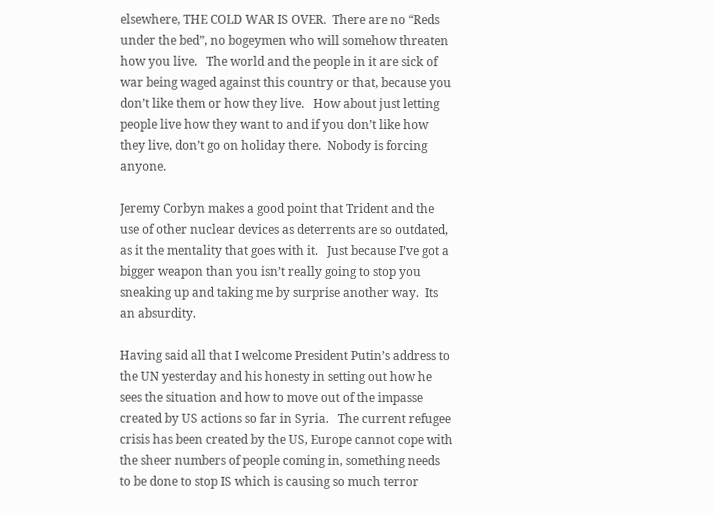elsewhere, THE COLD WAR IS OVER.  There are no “Reds under the bed”, no bogeymen who will somehow threaten how you live.   The world and the people in it are sick of war being waged against this country or that, because you don’t like them or how they live.   How about just letting people live how they want to and if you don’t like how they live, don’t go on holiday there.  Nobody is forcing anyone.

Jeremy Corbyn makes a good point that Trident and the use of other nuclear devices as deterrents are so outdated, as it the mentality that goes with it.   Just because I’ve got a bigger weapon than you isn’t really going to stop you sneaking up and taking me by surprise another way.  Its an absurdity.

Having said all that I welcome President Putin’s address to the UN yesterday and his honesty in setting out how he sees the situation and how to move out of the impasse created by US actions so far in Syria.   The current refugee crisis has been created by the US, Europe cannot cope with the sheer numbers of people coming in, something needs to be done to stop IS which is causing so much terror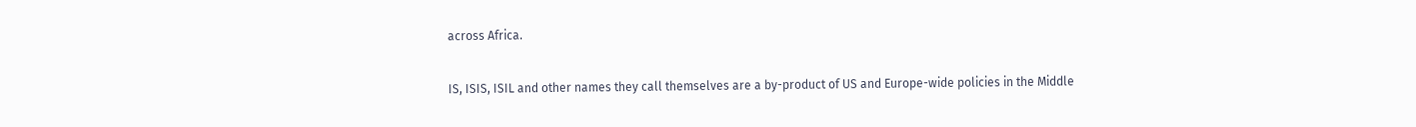across Africa.

IS, ISIS, ISIL and other names they call themselves are a by-product of US and Europe-wide policies in the Middle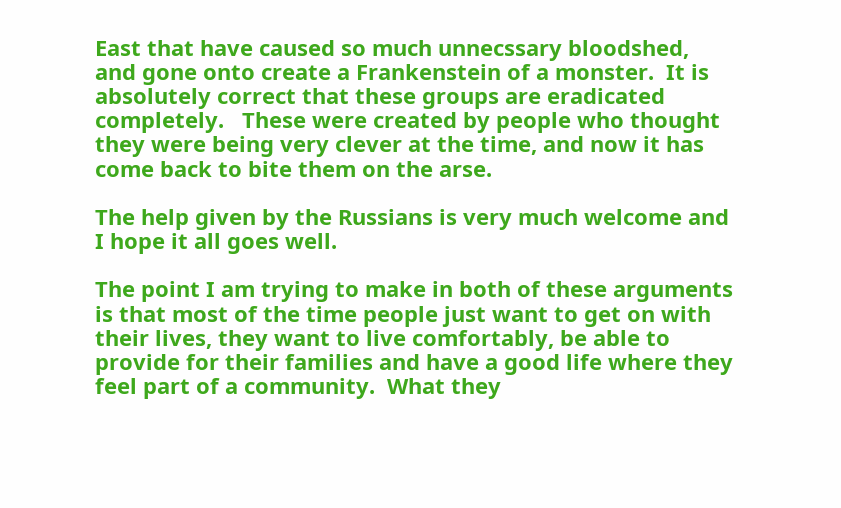East that have caused so much unnecssary bloodshed, and gone onto create a Frankenstein of a monster.  It is absolutely correct that these groups are eradicated completely.   These were created by people who thought they were being very clever at the time, and now it has come back to bite them on the arse.

The help given by the Russians is very much welcome and I hope it all goes well.

The point I am trying to make in both of these arguments is that most of the time people just want to get on with their lives, they want to live comfortably, be able to provide for their families and have a good life where they feel part of a community.  What they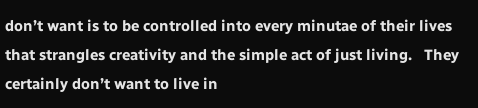don’t want is to be controlled into every minutae of their lives that strangles creativity and the simple act of just living.   They certainly don’t want to live in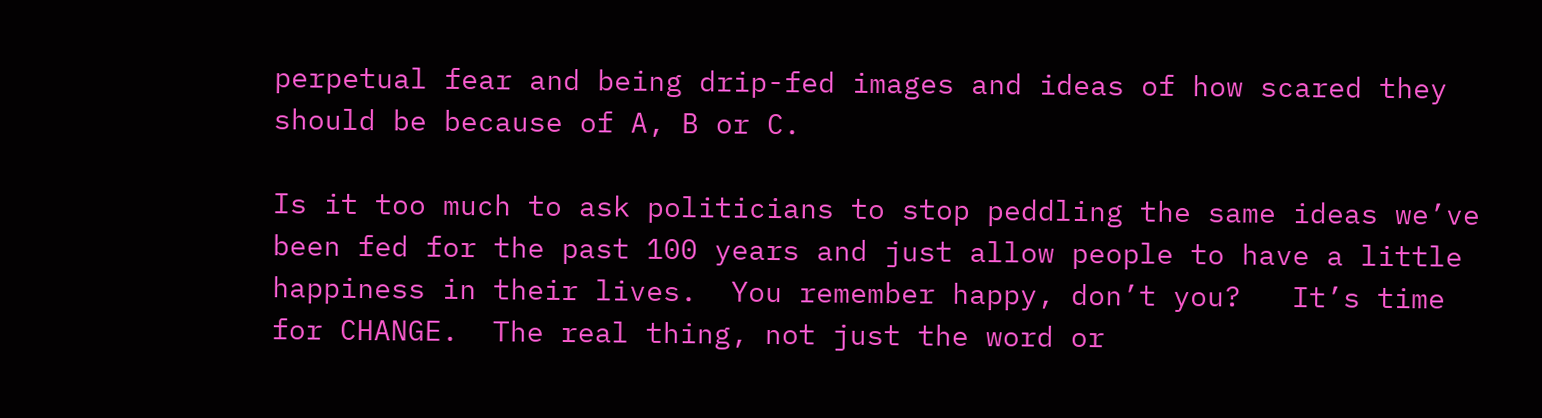perpetual fear and being drip-fed images and ideas of how scared they should be because of A, B or C.

Is it too much to ask politicians to stop peddling the same ideas we’ve been fed for the past 100 years and just allow people to have a little happiness in their lives.  You remember happy, don’t you?   It’s time for CHANGE.  The real thing, not just the word or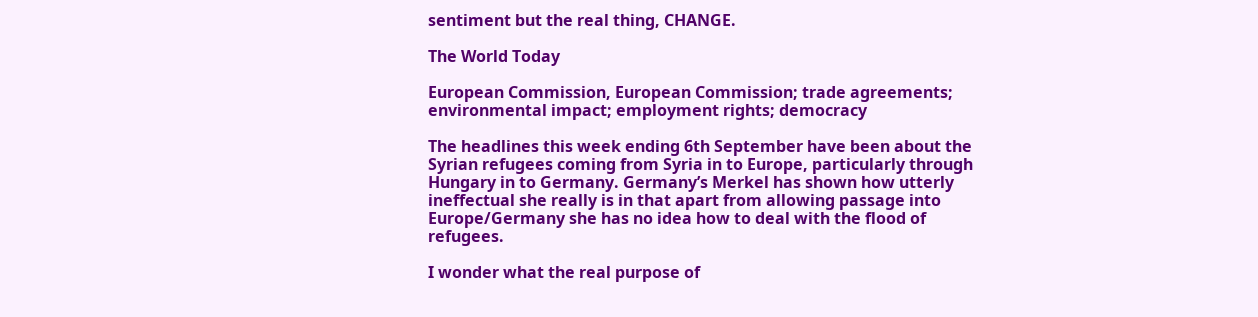sentiment but the real thing, CHANGE.

The World Today

European Commission, European Commission; trade agreements; environmental impact; employment rights; democracy

The headlines this week ending 6th September have been about the Syrian refugees coming from Syria in to Europe, particularly through Hungary in to Germany. Germany’s Merkel has shown how utterly ineffectual she really is in that apart from allowing passage into Europe/Germany she has no idea how to deal with the flood of refugees.

I wonder what the real purpose of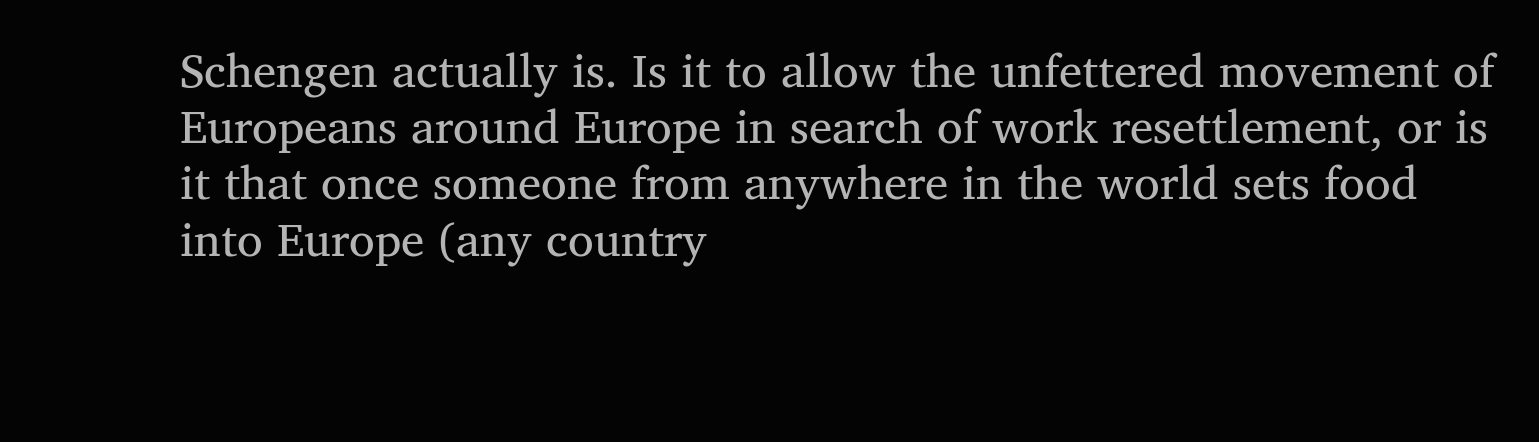Schengen actually is. Is it to allow the unfettered movement of Europeans around Europe in search of work resettlement, or is it that once someone from anywhere in the world sets food into Europe (any country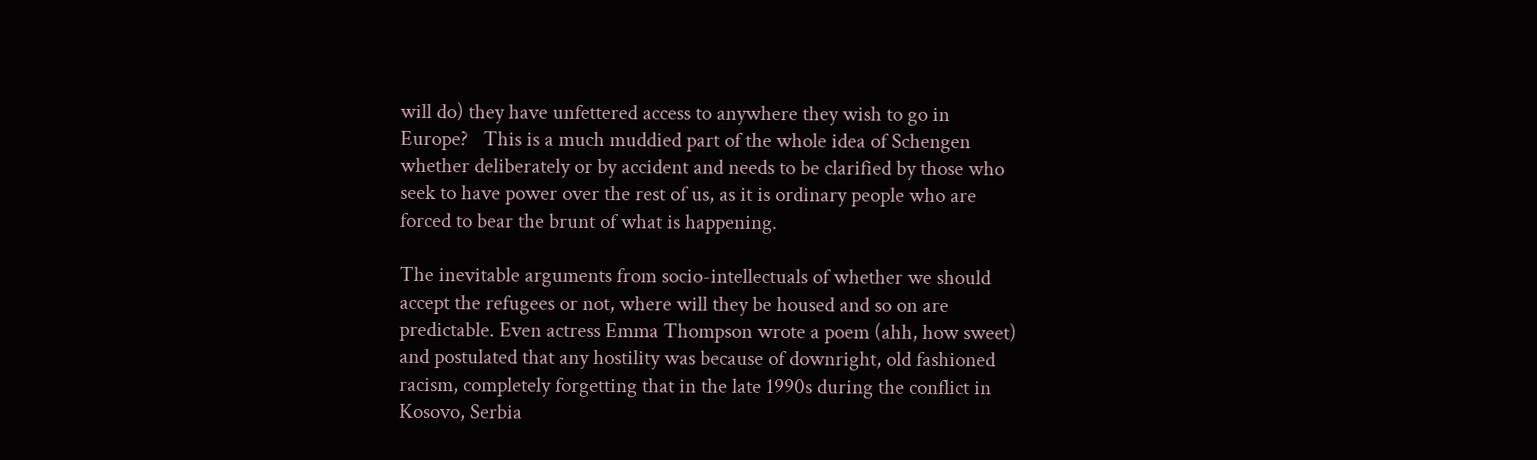will do) they have unfettered access to anywhere they wish to go in Europe?   This is a much muddied part of the whole idea of Schengen whether deliberately or by accident and needs to be clarified by those who seek to have power over the rest of us, as it is ordinary people who are forced to bear the brunt of what is happening.

The inevitable arguments from socio-intellectuals of whether we should accept the refugees or not, where will they be housed and so on are predictable. Even actress Emma Thompson wrote a poem (ahh, how sweet) and postulated that any hostility was because of downright, old fashioned racism, completely forgetting that in the late 1990s during the conflict in Kosovo, Serbia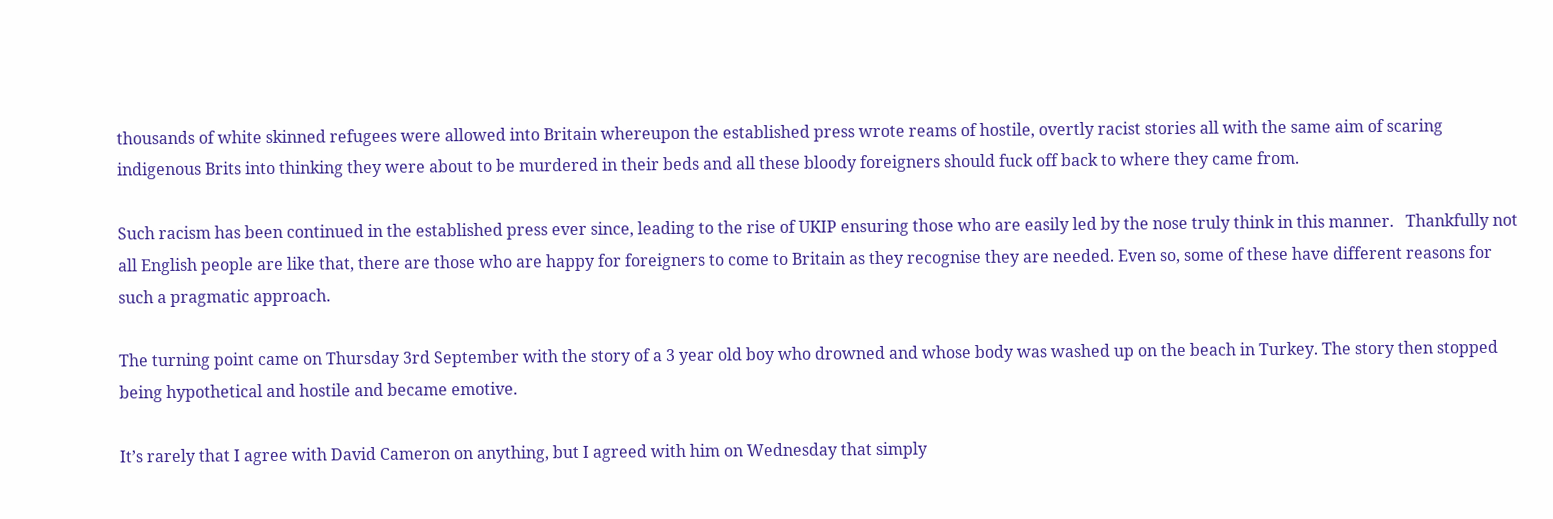thousands of white skinned refugees were allowed into Britain whereupon the established press wrote reams of hostile, overtly racist stories all with the same aim of scaring indigenous Brits into thinking they were about to be murdered in their beds and all these bloody foreigners should fuck off back to where they came from.

Such racism has been continued in the established press ever since, leading to the rise of UKIP ensuring those who are easily led by the nose truly think in this manner.   Thankfully not all English people are like that, there are those who are happy for foreigners to come to Britain as they recognise they are needed. Even so, some of these have different reasons for such a pragmatic approach.

The turning point came on Thursday 3rd September with the story of a 3 year old boy who drowned and whose body was washed up on the beach in Turkey. The story then stopped being hypothetical and hostile and became emotive.

It’s rarely that I agree with David Cameron on anything, but I agreed with him on Wednesday that simply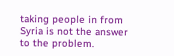taking people in from Syria is not the answer to the problem.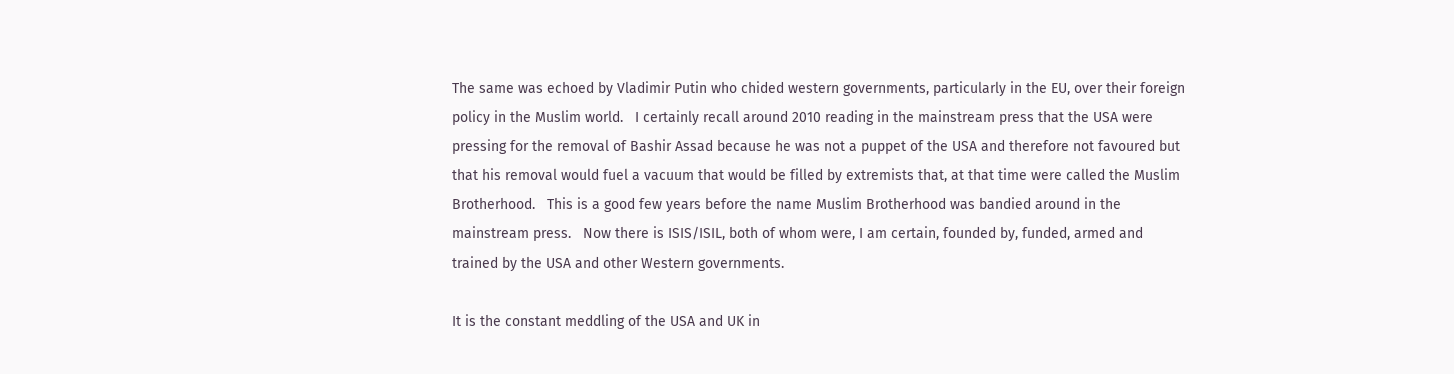The same was echoed by Vladimir Putin who chided western governments, particularly in the EU, over their foreign policy in the Muslim world.   I certainly recall around 2010 reading in the mainstream press that the USA were pressing for the removal of Bashir Assad because he was not a puppet of the USA and therefore not favoured but that his removal would fuel a vacuum that would be filled by extremists that, at that time were called the Muslim Brotherhood.   This is a good few years before the name Muslim Brotherhood was bandied around in the mainstream press.   Now there is ISIS/ISIL, both of whom were, I am certain, founded by, funded, armed and trained by the USA and other Western governments.

It is the constant meddling of the USA and UK in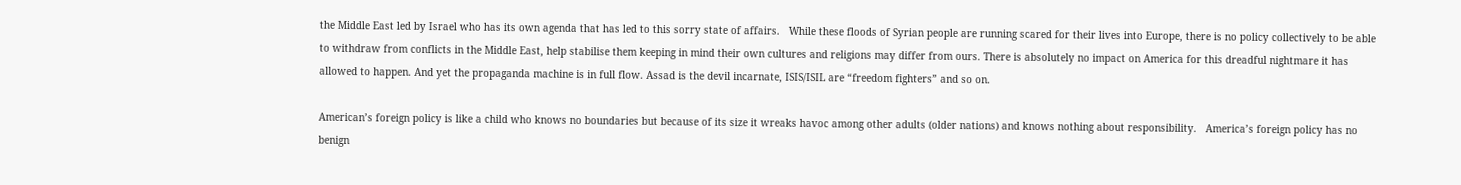the Middle East led by Israel who has its own agenda that has led to this sorry state of affairs.   While these floods of Syrian people are running scared for their lives into Europe, there is no policy collectively to be able to withdraw from conflicts in the Middle East, help stabilise them keeping in mind their own cultures and religions may differ from ours. There is absolutely no impact on America for this dreadful nightmare it has allowed to happen. And yet the propaganda machine is in full flow. Assad is the devil incarnate, ISIS/ISIL are “freedom fighters” and so on.

American’s foreign policy is like a child who knows no boundaries but because of its size it wreaks havoc among other adults (older nations) and knows nothing about responsibility.   America’s foreign policy has no benign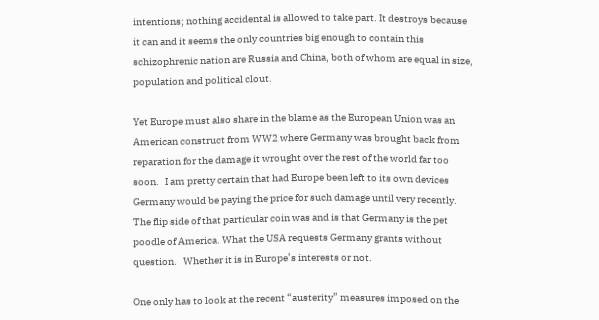intentions; nothing accidental is allowed to take part. It destroys because it can and it seems the only countries big enough to contain this schizophrenic nation are Russia and China, both of whom are equal in size, population and political clout.

Yet Europe must also share in the blame as the European Union was an American construct from WW2 where Germany was brought back from reparation for the damage it wrought over the rest of the world far too soon.   I am pretty certain that had Europe been left to its own devices Germany would be paying the price for such damage until very recently. The flip side of that particular coin was and is that Germany is the pet poodle of America. What the USA requests Germany grants without question.   Whether it is in Europe’s interests or not.

One only has to look at the recent “austerity” measures imposed on the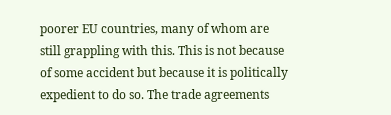poorer EU countries, many of whom are still grappling with this. This is not because of some accident but because it is politically expedient to do so. The trade agreements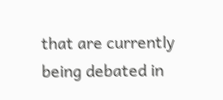that are currently being debated in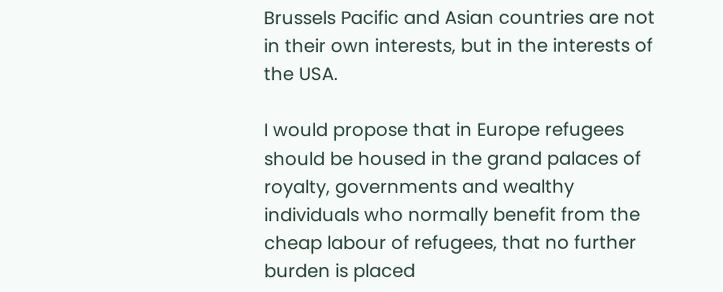Brussels Pacific and Asian countries are not in their own interests, but in the interests of the USA.

I would propose that in Europe refugees should be housed in the grand palaces of royalty, governments and wealthy individuals who normally benefit from the cheap labour of refugees, that no further burden is placed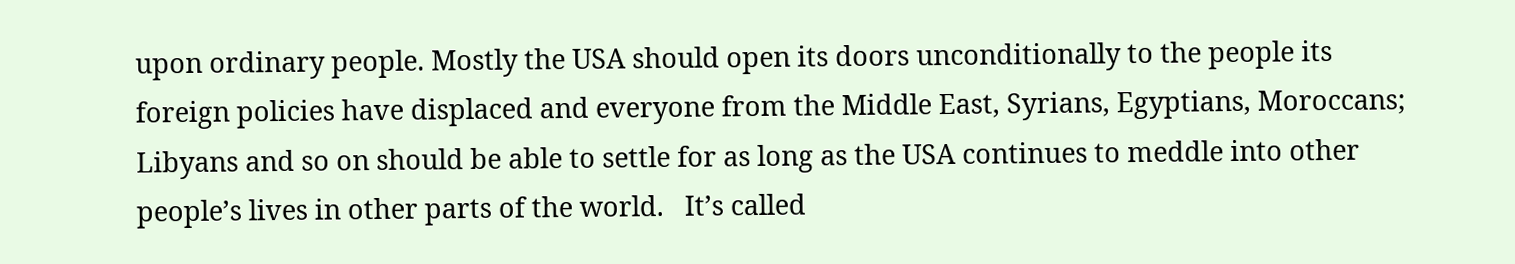upon ordinary people. Mostly the USA should open its doors unconditionally to the people its foreign policies have displaced and everyone from the Middle East, Syrians, Egyptians, Moroccans; Libyans and so on should be able to settle for as long as the USA continues to meddle into other people’s lives in other parts of the world.   It’s called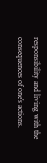responsibility and living with the consequences of one’s actions.